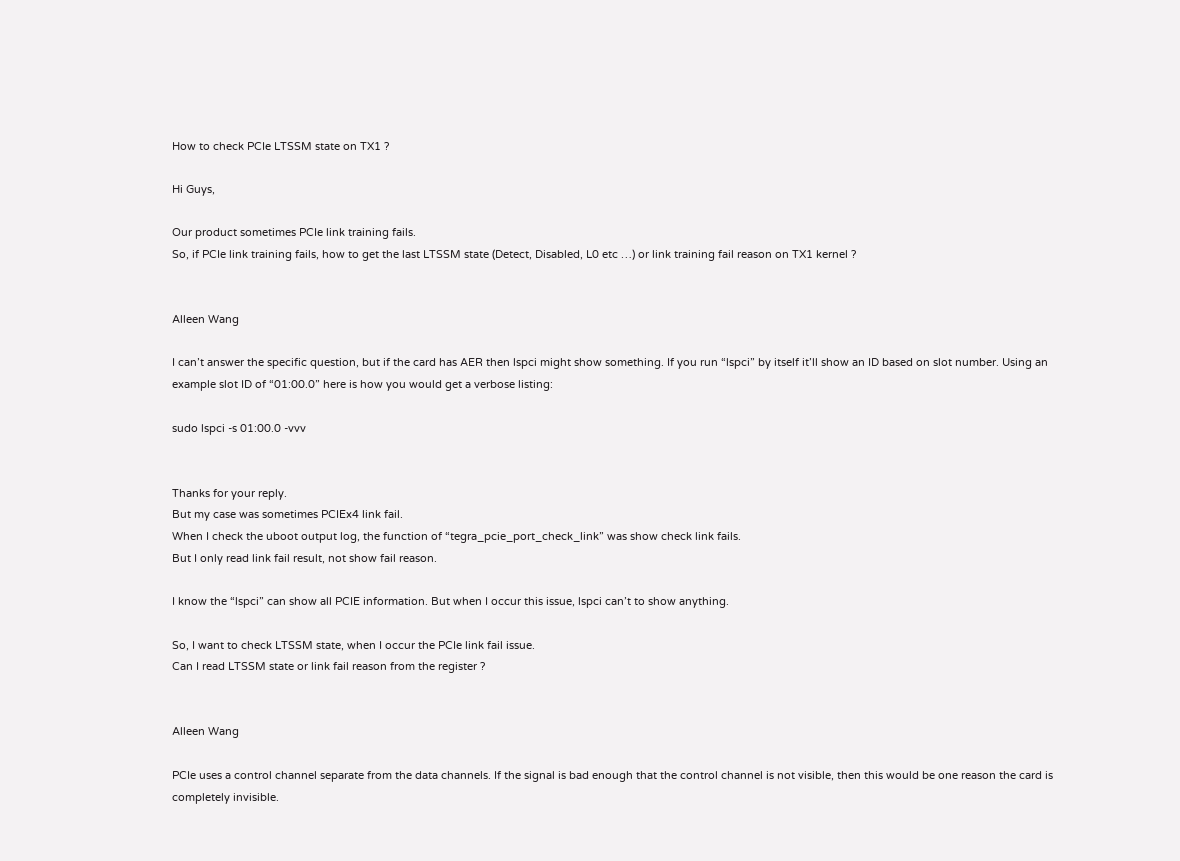How to check PCIe LTSSM state on TX1 ?

Hi Guys,

Our product sometimes PCIe link training fails.
So, if PCIe link training fails, how to get the last LTSSM state (Detect, Disabled, L0 etc …) or link training fail reason on TX1 kernel ?


Alleen Wang

I can’t answer the specific question, but if the card has AER then lspci might show something. If you run “lspci” by itself it’ll show an ID based on slot number. Using an example slot ID of “01:00.0” here is how you would get a verbose listing:

sudo lspci -s 01:00.0 -vvv


Thanks for your reply.
But my case was sometimes PCIEx4 link fail.
When I check the uboot output log, the function of “tegra_pcie_port_check_link” was show check link fails.
But I only read link fail result, not show fail reason.

I know the “lspci” can show all PCIE information. But when I occur this issue, lspci can’t to show anything.

So, I want to check LTSSM state, when I occur the PCIe link fail issue.
Can I read LTSSM state or link fail reason from the register ?


Alleen Wang

PCIe uses a control channel separate from the data channels. If the signal is bad enough that the control channel is not visible, then this would be one reason the card is completely invisible.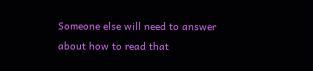Someone else will need to answer about how to read that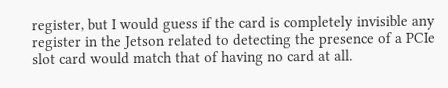register, but I would guess if the card is completely invisible any register in the Jetson related to detecting the presence of a PCIe slot card would match that of having no card at all.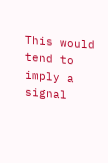This would tend to imply a signal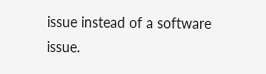issue instead of a software issue.